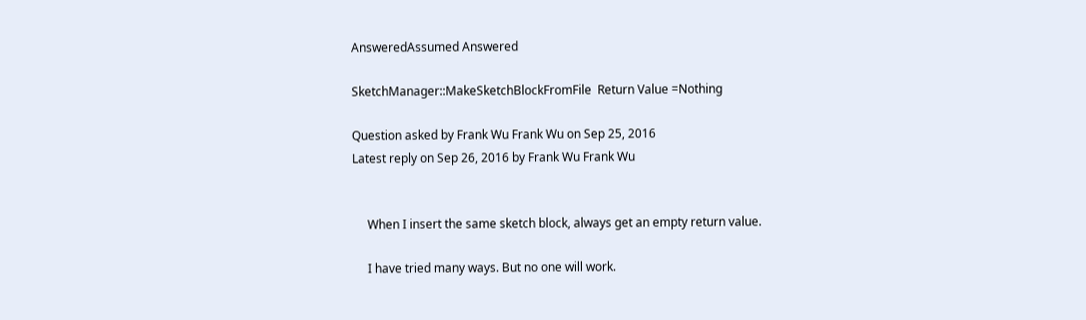AnsweredAssumed Answered

SketchManager::MakeSketchBlockFromFile  Return Value =Nothing

Question asked by Frank Wu Frank Wu on Sep 25, 2016
Latest reply on Sep 26, 2016 by Frank Wu Frank Wu


     When I insert the same sketch block, always get an empty return value.

     I have tried many ways. But no one will work.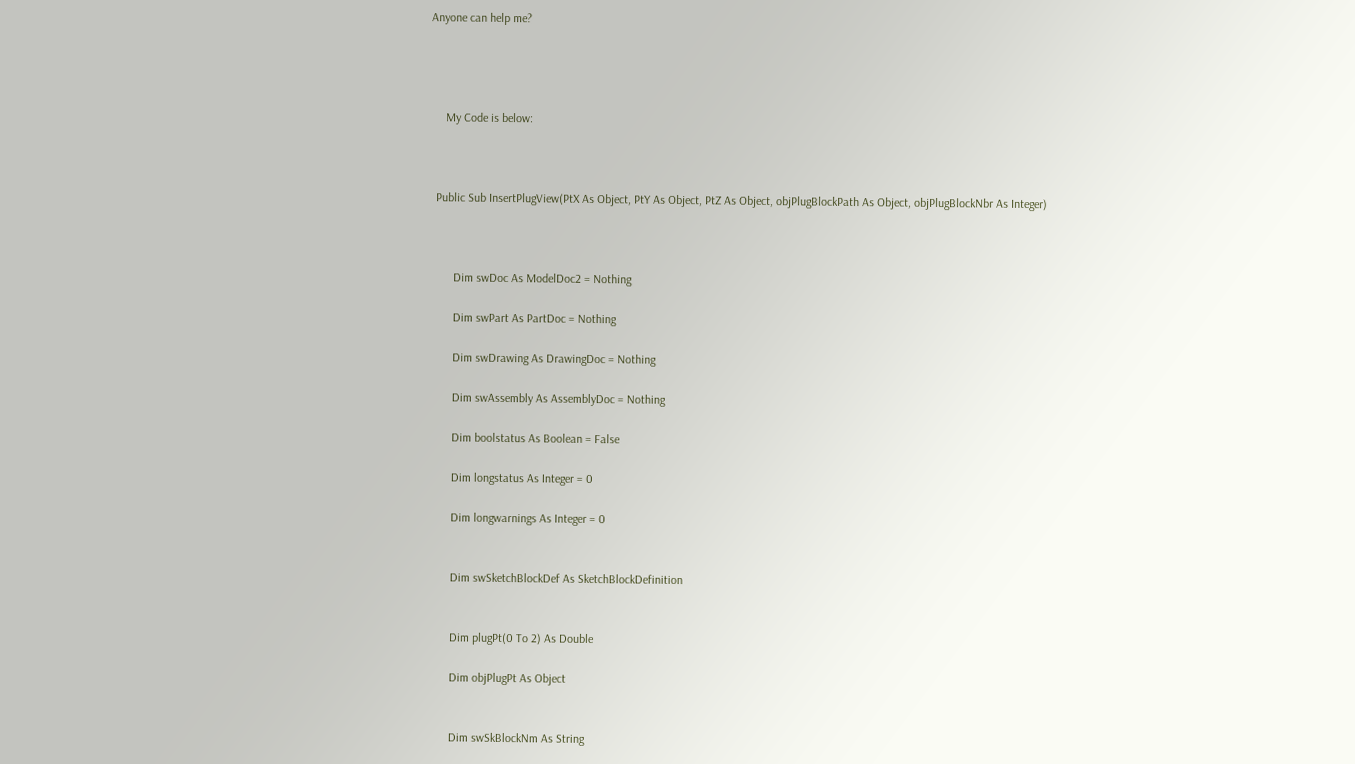Anyone can help me?




     My Code is below:



  Public Sub InsertPlugView(PtX As Object, PtY As Object, PtZ As Object, objPlugBlockPath As Object, objPlugBlockNbr As Integer)



        Dim swDoc As ModelDoc2 = Nothing

        Dim swPart As PartDoc = Nothing

        Dim swDrawing As DrawingDoc = Nothing

        Dim swAssembly As AssemblyDoc = Nothing

        Dim boolstatus As Boolean = False

        Dim longstatus As Integer = 0

        Dim longwarnings As Integer = 0


        Dim swSketchBlockDef As SketchBlockDefinition


        Dim plugPt(0 To 2) As Double

        Dim objPlugPt As Object


        Dim swSkBlockNm As String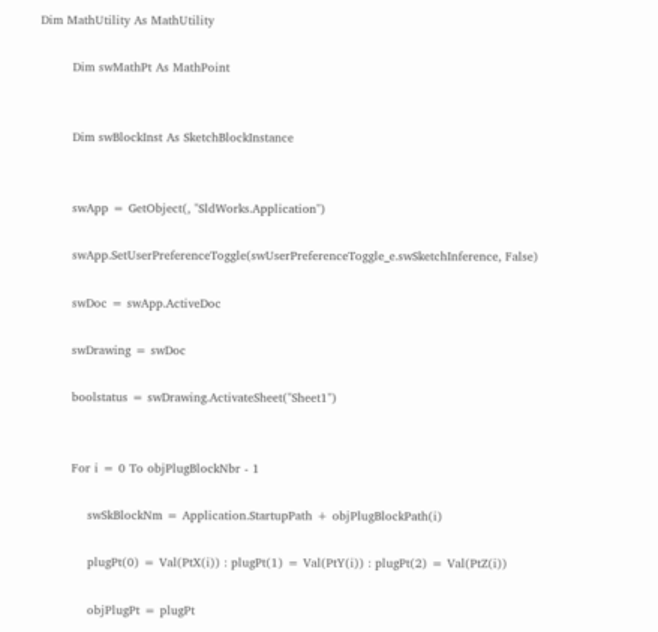Dim MathUtility As MathUtility

        Dim swMathPt As MathPoint


        Dim swBlockInst As SketchBlockInstance


        swApp = GetObject(, "SldWorks.Application")

        swApp.SetUserPreferenceToggle(swUserPreferenceToggle_e.swSketchInference, False)

        swDoc = swApp.ActiveDoc

        swDrawing = swDoc

        boolstatus = swDrawing.ActivateSheet("Sheet1")


        For i = 0 To objPlugBlockNbr - 1

            swSkBlockNm = Application.StartupPath + objPlugBlockPath(i)

            plugPt(0) = Val(PtX(i)) : plugPt(1) = Val(PtY(i)) : plugPt(2) = Val(PtZ(i))

            objPlugPt = plugPt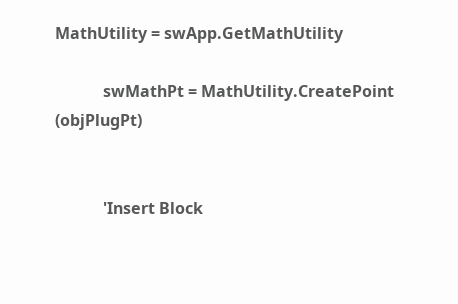MathUtility = swApp.GetMathUtility

            swMathPt = MathUtility.CreatePoint (objPlugPt)


            'Insert Block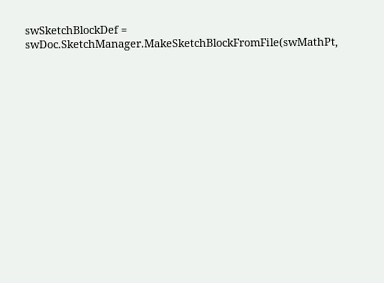swSketchBlockDef = swDoc.SketchManager.MakeSketchBlockFromFile(swMathPt,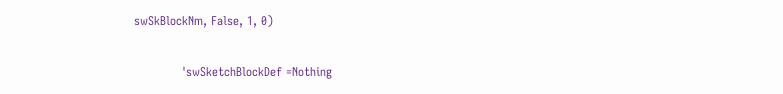swSkBlockNm, False, 1, 0)


            'swSketchBlockDef =Nothing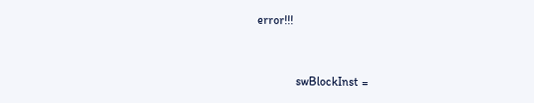error!!!


             swBlockInst =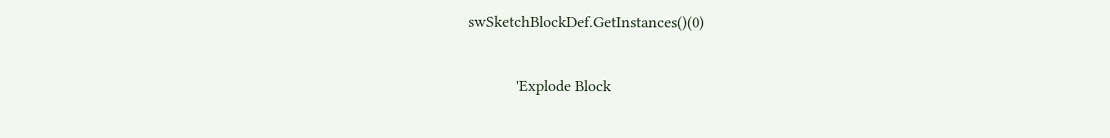swSketchBlockDef.GetInstances()(0)

            'Explode Block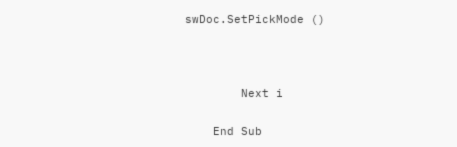swDoc.SetPickMode ()



        Next i

    End Sub